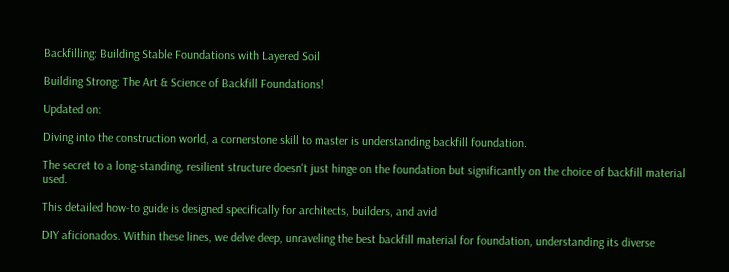Backfilling: Building Stable Foundations with Layered Soil

Building Strong: The Art & Science of Backfill Foundations!

Updated on:

Diving into the construction world, a cornerstone skill to master is understanding backfill foundation.

The secret to a long-standing, resilient structure doesn't just hinge on the foundation but significantly on the choice of backfill material used.

This detailed how-to guide is designed specifically for architects, builders, and avid

DIY aficionados. Within these lines, we delve deep, unraveling the best backfill material for foundation, understanding its diverse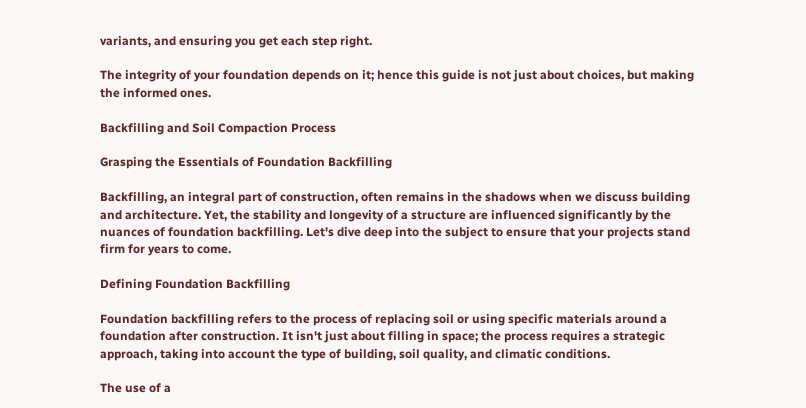variants, and ensuring you get each step right.

The integrity of your foundation depends on it; hence this guide is not just about choices, but making the informed ones.

Backfilling and Soil Compaction Process

Grasping the Essentials of Foundation Backfilling

Backfilling, an integral part of construction, often remains in the shadows when we discuss building and architecture. Yet, the stability and longevity of a structure are influenced significantly by the nuances of foundation backfilling. Let's dive deep into the subject to ensure that your projects stand firm for years to come.

Defining Foundation Backfilling

Foundation backfilling refers to the process of replacing soil or using specific materials around a foundation after construction. It isn't just about filling in space; the process requires a strategic approach, taking into account the type of building, soil quality, and climatic conditions.

The use of a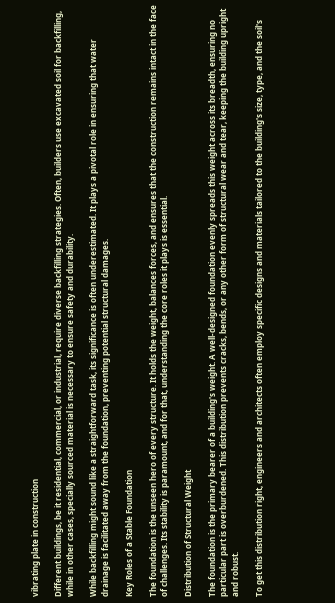vibrating plate in construction

Different buildings, be it residential, commercial, or industrial, require diverse backfilling strategies. Often, builders use excavated soil for backfilling, while in other cases, specially sourced material is necessary to ensure safety and durability.

While backfilling might sound like a straightforward task, its significance is often underestimated. It plays a pivotal role in ensuring that water drainage is facilitated away from the foundation, preventing potential structural damages.

Key Roles of a Stable Foundation

The foundation is the unseen hero of every structure. It holds the weight, balances forces, and ensures that the construction remains intact in the face of challenges. Its stability is paramount, and for that, understanding the core roles it plays is essential.

Distribution of Structural Weight

The foundation is the primary bearer of a building's weight. A well-designed foundation evenly spreads this weight across its breadth, ensuring no particular part is overburdened. This distribution prevents cracks, bends, or any other form of structural wear and tear, keeping the building upright and robust.

To get this distribution right, engineers and architects often employ specific designs and materials tailored to the building's size, type, and the soil's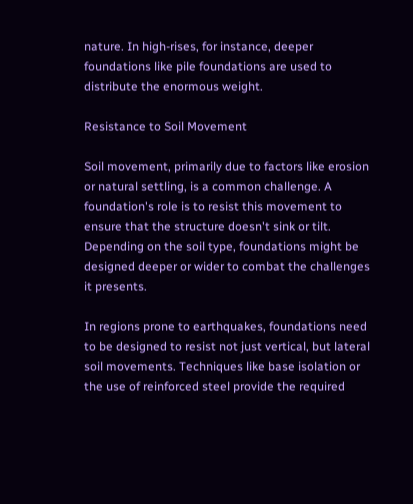nature. In high-rises, for instance, deeper foundations like pile foundations are used to distribute the enormous weight.

Resistance to Soil Movement

Soil movement, primarily due to factors like erosion or natural settling, is a common challenge. A foundation's role is to resist this movement to ensure that the structure doesn't sink or tilt. Depending on the soil type, foundations might be designed deeper or wider to combat the challenges it presents.

In regions prone to earthquakes, foundations need to be designed to resist not just vertical, but lateral soil movements. Techniques like base isolation or the use of reinforced steel provide the required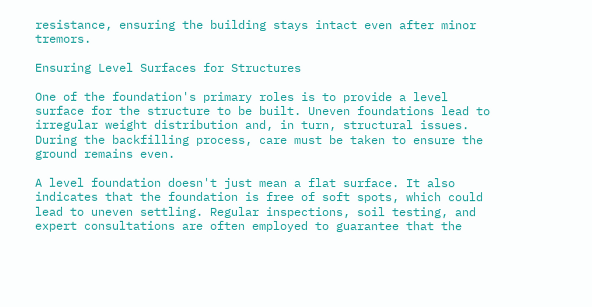resistance, ensuring the building stays intact even after minor tremors.

Ensuring Level Surfaces for Structures

One of the foundation's primary roles is to provide a level surface for the structure to be built. Uneven foundations lead to irregular weight distribution and, in turn, structural issues. During the backfilling process, care must be taken to ensure the ground remains even.

A level foundation doesn't just mean a flat surface. It also indicates that the foundation is free of soft spots, which could lead to uneven settling. Regular inspections, soil testing, and expert consultations are often employed to guarantee that the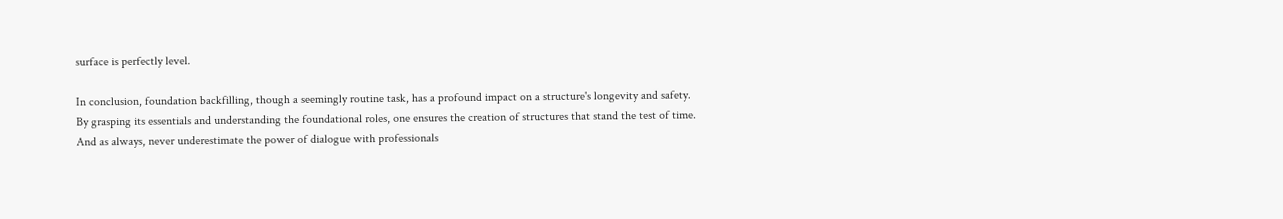surface is perfectly level.

In conclusion, foundation backfilling, though a seemingly routine task, has a profound impact on a structure's longevity and safety. By grasping its essentials and understanding the foundational roles, one ensures the creation of structures that stand the test of time. And as always, never underestimate the power of dialogue with professionals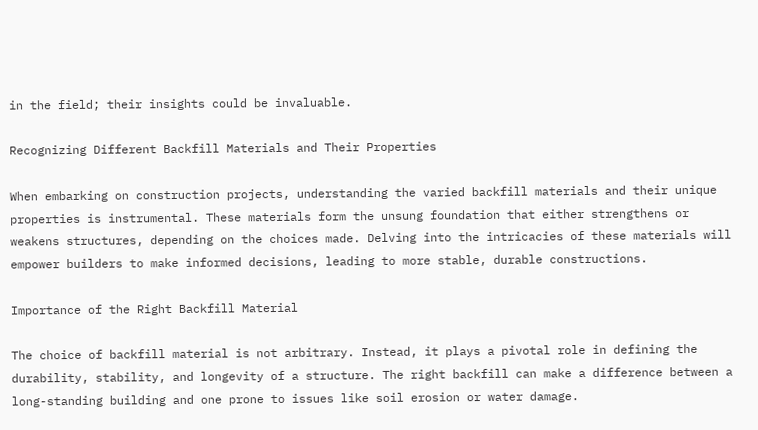in the field; their insights could be invaluable.

Recognizing Different Backfill Materials and Their Properties

When embarking on construction projects, understanding the varied backfill materials and their unique properties is instrumental. These materials form the unsung foundation that either strengthens or weakens structures, depending on the choices made. Delving into the intricacies of these materials will empower builders to make informed decisions, leading to more stable, durable constructions.

Importance of the Right Backfill Material

The choice of backfill material is not arbitrary. Instead, it plays a pivotal role in defining the durability, stability, and longevity of a structure. The right backfill can make a difference between a long-standing building and one prone to issues like soil erosion or water damage.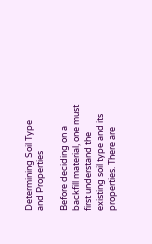Determining Soil Type and Properties

Before deciding on a backfill material, one must first understand the existing soil type and its properties. There are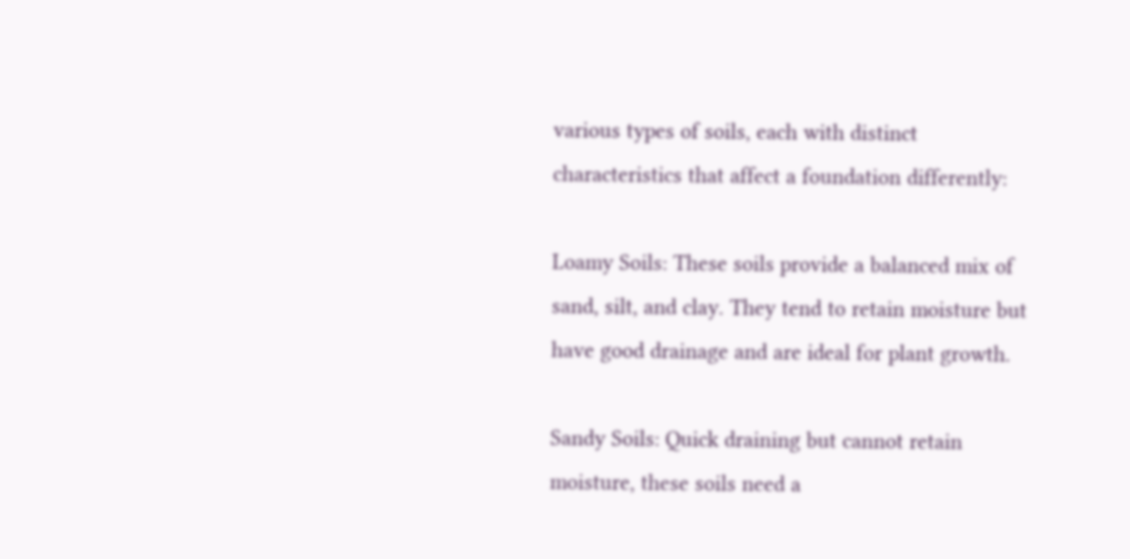various types of soils, each with distinct characteristics that affect a foundation differently:

Loamy Soils: These soils provide a balanced mix of sand, silt, and clay. They tend to retain moisture but have good drainage and are ideal for plant growth.

Sandy Soils: Quick draining but cannot retain moisture, these soils need a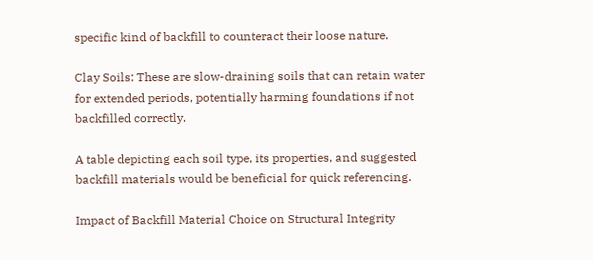specific kind of backfill to counteract their loose nature.

Clay Soils: These are slow-draining soils that can retain water for extended periods, potentially harming foundations if not backfilled correctly.

A table depicting each soil type, its properties, and suggested backfill materials would be beneficial for quick referencing.

Impact of Backfill Material Choice on Structural Integrity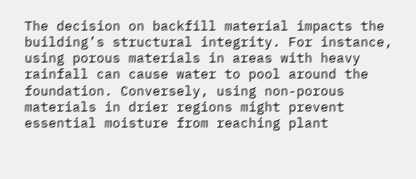The decision on backfill material impacts the building’s structural integrity. For instance, using porous materials in areas with heavy rainfall can cause water to pool around the foundation. Conversely, using non-porous materials in drier regions might prevent essential moisture from reaching plant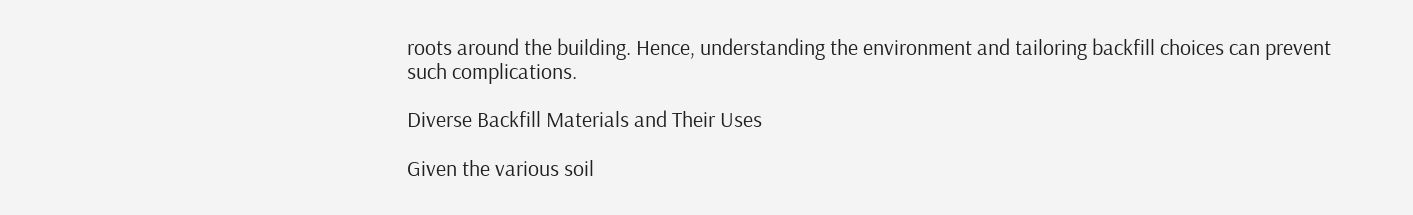roots around the building. Hence, understanding the environment and tailoring backfill choices can prevent such complications.

Diverse Backfill Materials and Their Uses

Given the various soil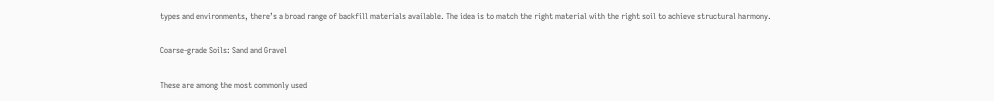types and environments, there’s a broad range of backfill materials available. The idea is to match the right material with the right soil to achieve structural harmony.

Coarse-grade Soils: Sand and Gravel

These are among the most commonly used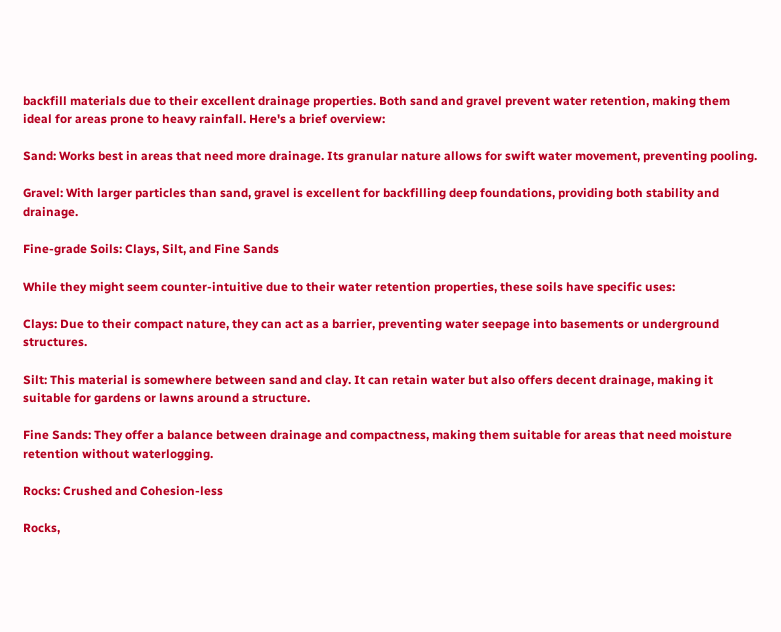backfill materials due to their excellent drainage properties. Both sand and gravel prevent water retention, making them ideal for areas prone to heavy rainfall. Here's a brief overview:

Sand: Works best in areas that need more drainage. Its granular nature allows for swift water movement, preventing pooling.

Gravel: With larger particles than sand, gravel is excellent for backfilling deep foundations, providing both stability and drainage.

Fine-grade Soils: Clays, Silt, and Fine Sands

While they might seem counter-intuitive due to their water retention properties, these soils have specific uses:

Clays: Due to their compact nature, they can act as a barrier, preventing water seepage into basements or underground structures.

Silt: This material is somewhere between sand and clay. It can retain water but also offers decent drainage, making it suitable for gardens or lawns around a structure.

Fine Sands: They offer a balance between drainage and compactness, making them suitable for areas that need moisture retention without waterlogging.

Rocks: Crushed and Cohesion-less

Rocks,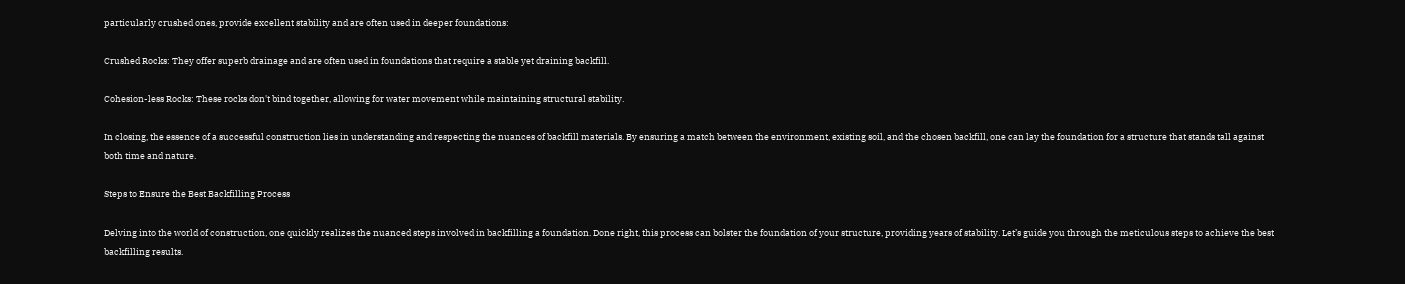particularly crushed ones, provide excellent stability and are often used in deeper foundations:

Crushed Rocks: They offer superb drainage and are often used in foundations that require a stable yet draining backfill.

Cohesion-less Rocks: These rocks don't bind together, allowing for water movement while maintaining structural stability.

In closing, the essence of a successful construction lies in understanding and respecting the nuances of backfill materials. By ensuring a match between the environment, existing soil, and the chosen backfill, one can lay the foundation for a structure that stands tall against both time and nature.

Steps to Ensure the Best Backfilling Process

Delving into the world of construction, one quickly realizes the nuanced steps involved in backfilling a foundation. Done right, this process can bolster the foundation of your structure, providing years of stability. Let’s guide you through the meticulous steps to achieve the best backfilling results.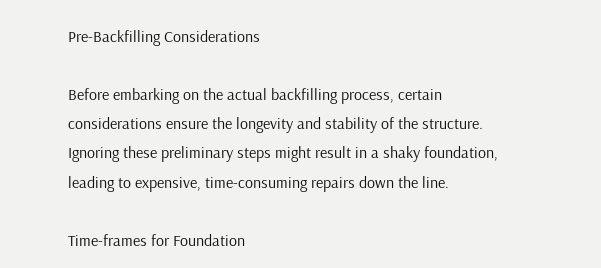Pre-Backfilling Considerations

Before embarking on the actual backfilling process, certain considerations ensure the longevity and stability of the structure. Ignoring these preliminary steps might result in a shaky foundation, leading to expensive, time-consuming repairs down the line.

Time-frames for Foundation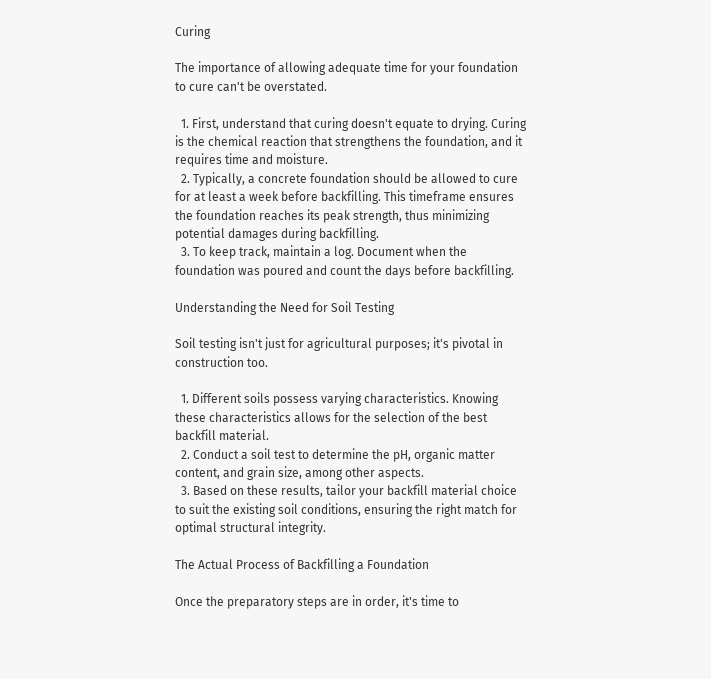Curing

The importance of allowing adequate time for your foundation to cure can't be overstated.

  1. First, understand that curing doesn't equate to drying. Curing is the chemical reaction that strengthens the foundation, and it requires time and moisture.
  2. Typically, a concrete foundation should be allowed to cure for at least a week before backfilling. This timeframe ensures the foundation reaches its peak strength, thus minimizing potential damages during backfilling.
  3. To keep track, maintain a log. Document when the foundation was poured and count the days before backfilling.

Understanding the Need for Soil Testing

Soil testing isn't just for agricultural purposes; it's pivotal in construction too.

  1. Different soils possess varying characteristics. Knowing these characteristics allows for the selection of the best backfill material.
  2. Conduct a soil test to determine the pH, organic matter content, and grain size, among other aspects.
  3. Based on these results, tailor your backfill material choice to suit the existing soil conditions, ensuring the right match for optimal structural integrity.

The Actual Process of Backfilling a Foundation

Once the preparatory steps are in order, it's time to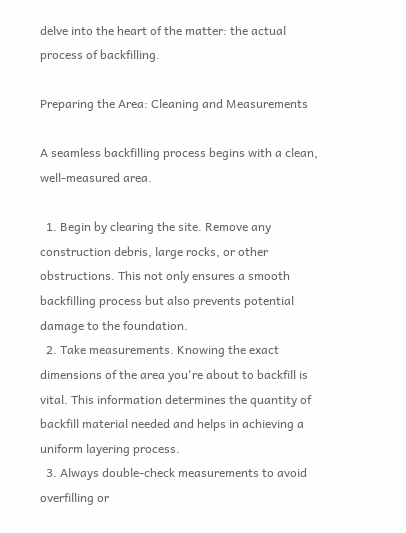delve into the heart of the matter: the actual process of backfilling.

Preparing the Area: Cleaning and Measurements

A seamless backfilling process begins with a clean, well-measured area.

  1. Begin by clearing the site. Remove any construction debris, large rocks, or other obstructions. This not only ensures a smooth backfilling process but also prevents potential damage to the foundation.
  2. Take measurements. Knowing the exact dimensions of the area you're about to backfill is vital. This information determines the quantity of backfill material needed and helps in achieving a uniform layering process.
  3. Always double-check measurements to avoid overfilling or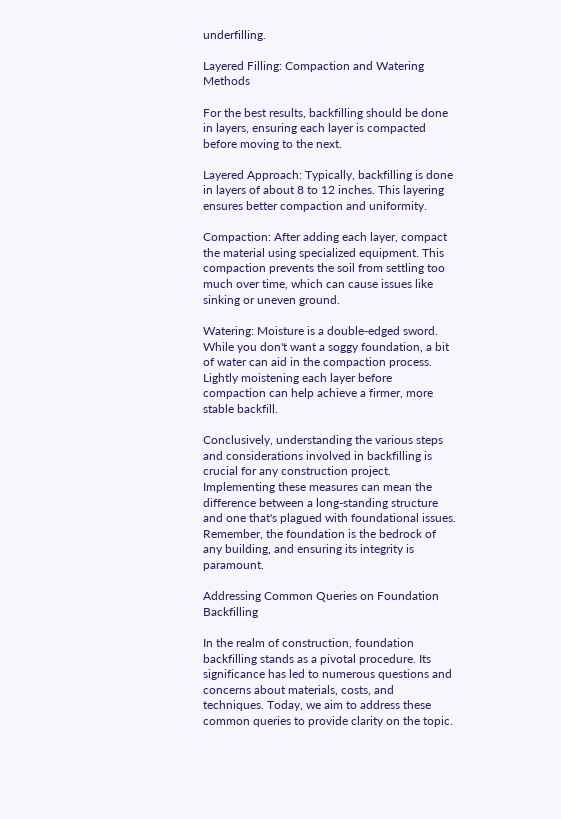underfilling.

Layered Filling: Compaction and Watering Methods

For the best results, backfilling should be done in layers, ensuring each layer is compacted before moving to the next.

Layered Approach: Typically, backfilling is done in layers of about 8 to 12 inches. This layering ensures better compaction and uniformity.

Compaction: After adding each layer, compact the material using specialized equipment. This compaction prevents the soil from settling too much over time, which can cause issues like sinking or uneven ground.

Watering: Moisture is a double-edged sword. While you don't want a soggy foundation, a bit of water can aid in the compaction process. Lightly moistening each layer before compaction can help achieve a firmer, more stable backfill.

Conclusively, understanding the various steps and considerations involved in backfilling is crucial for any construction project. Implementing these measures can mean the difference between a long-standing structure and one that's plagued with foundational issues. Remember, the foundation is the bedrock of any building, and ensuring its integrity is paramount.

Addressing Common Queries on Foundation Backfilling

In the realm of construction, foundation backfilling stands as a pivotal procedure. Its significance has led to numerous questions and concerns about materials, costs, and techniques. Today, we aim to address these common queries to provide clarity on the topic.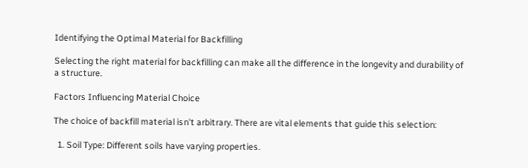Identifying the Optimal Material for Backfilling

Selecting the right material for backfilling can make all the difference in the longevity and durability of a structure.

Factors Influencing Material Choice

The choice of backfill material isn't arbitrary. There are vital elements that guide this selection:

  1. Soil Type: Different soils have varying properties.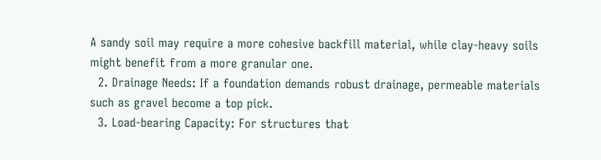A sandy soil may require a more cohesive backfill material, while clay-heavy soils might benefit from a more granular one.
  2. Drainage Needs: If a foundation demands robust drainage, permeable materials such as gravel become a top pick.
  3. Load-bearing Capacity: For structures that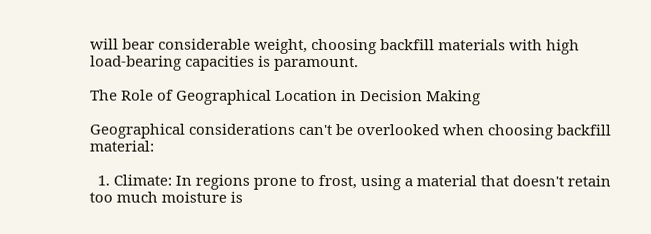will bear considerable weight, choosing backfill materials with high load-bearing capacities is paramount.

The Role of Geographical Location in Decision Making

Geographical considerations can't be overlooked when choosing backfill material:

  1. Climate: In regions prone to frost, using a material that doesn't retain too much moisture is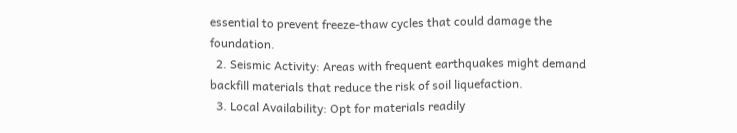essential to prevent freeze-thaw cycles that could damage the foundation.
  2. Seismic Activity: Areas with frequent earthquakes might demand backfill materials that reduce the risk of soil liquefaction.
  3. Local Availability: Opt for materials readily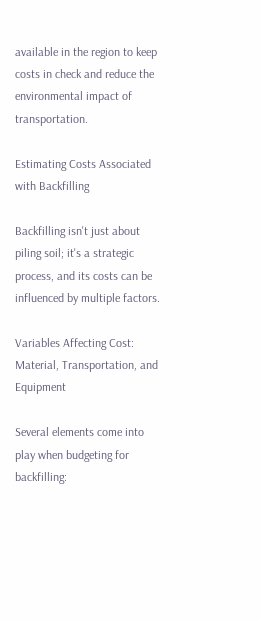available in the region to keep costs in check and reduce the environmental impact of transportation.

Estimating Costs Associated with Backfilling

Backfilling isn't just about piling soil; it's a strategic process, and its costs can be influenced by multiple factors.

Variables Affecting Cost: Material, Transportation, and Equipment

Several elements come into play when budgeting for backfilling: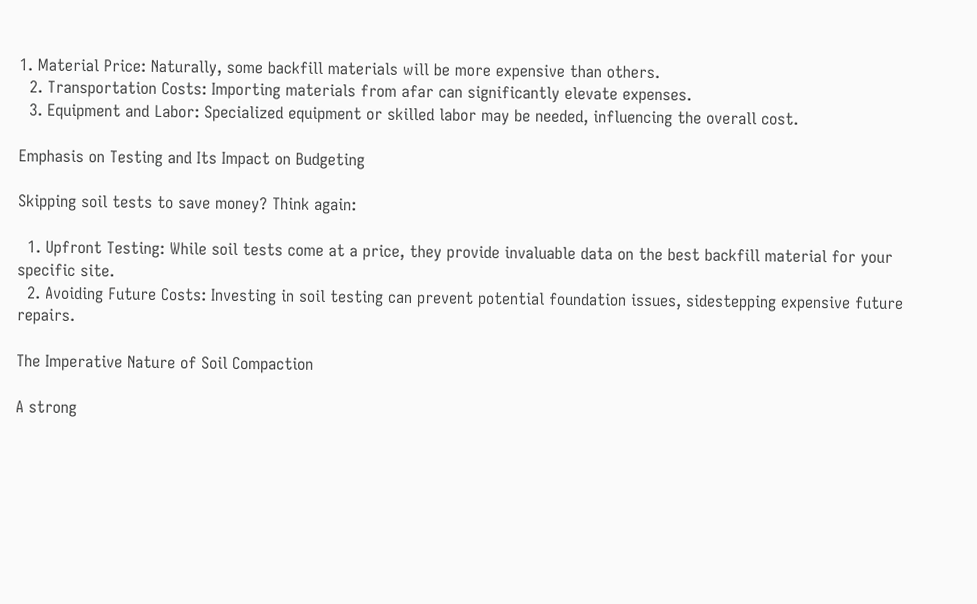1. Material Price: Naturally, some backfill materials will be more expensive than others.
  2. Transportation Costs: Importing materials from afar can significantly elevate expenses.
  3. Equipment and Labor: Specialized equipment or skilled labor may be needed, influencing the overall cost.

Emphasis on Testing and Its Impact on Budgeting

Skipping soil tests to save money? Think again:

  1. Upfront Testing: While soil tests come at a price, they provide invaluable data on the best backfill material for your specific site.
  2. Avoiding Future Costs: Investing in soil testing can prevent potential foundation issues, sidestepping expensive future repairs.

The Imperative Nature of Soil Compaction

A strong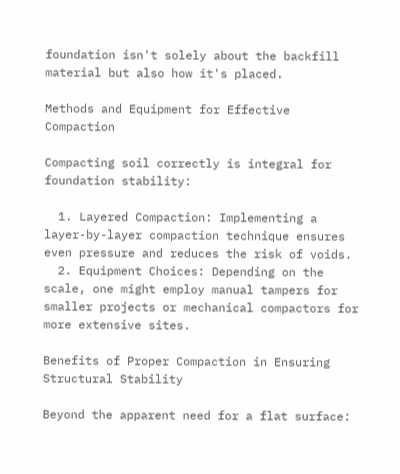foundation isn't solely about the backfill material but also how it's placed.

Methods and Equipment for Effective Compaction

Compacting soil correctly is integral for foundation stability:

  1. Layered Compaction: Implementing a layer-by-layer compaction technique ensures even pressure and reduces the risk of voids.
  2. Equipment Choices: Depending on the scale, one might employ manual tampers for smaller projects or mechanical compactors for more extensive sites.

Benefits of Proper Compaction in Ensuring Structural Stability

Beyond the apparent need for a flat surface: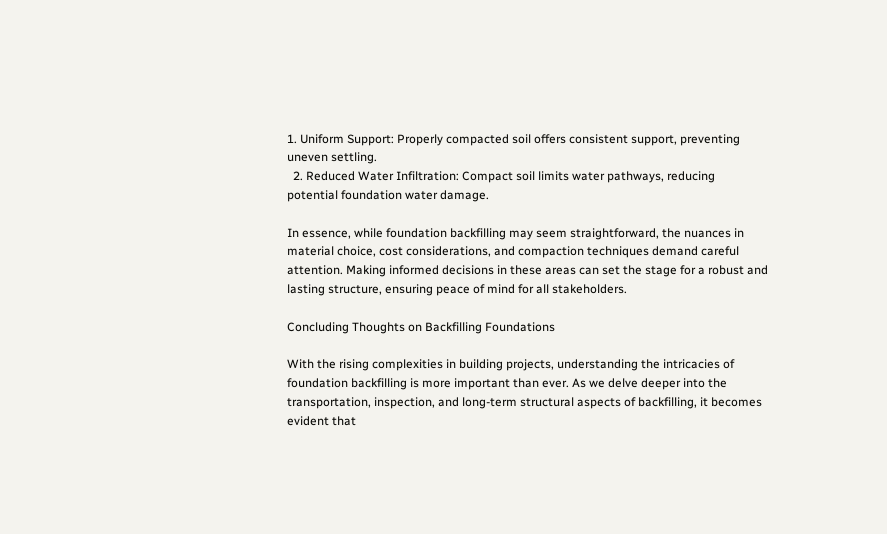1. Uniform Support: Properly compacted soil offers consistent support, preventing uneven settling.
  2. Reduced Water Infiltration: Compact soil limits water pathways, reducing potential foundation water damage.

In essence, while foundation backfilling may seem straightforward, the nuances in material choice, cost considerations, and compaction techniques demand careful attention. Making informed decisions in these areas can set the stage for a robust and lasting structure, ensuring peace of mind for all stakeholders.

Concluding Thoughts on Backfilling Foundations

With the rising complexities in building projects, understanding the intricacies of foundation backfilling is more important than ever. As we delve deeper into the transportation, inspection, and long-term structural aspects of backfilling, it becomes evident that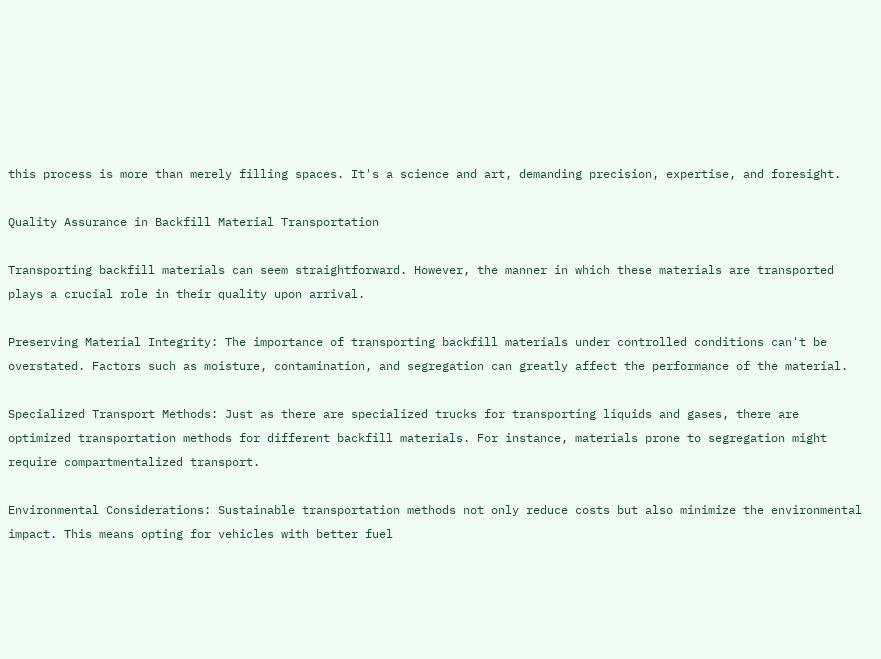this process is more than merely filling spaces. It's a science and art, demanding precision, expertise, and foresight.

Quality Assurance in Backfill Material Transportation

Transporting backfill materials can seem straightforward. However, the manner in which these materials are transported plays a crucial role in their quality upon arrival.

Preserving Material Integrity: The importance of transporting backfill materials under controlled conditions can't be overstated. Factors such as moisture, contamination, and segregation can greatly affect the performance of the material.

Specialized Transport Methods: Just as there are specialized trucks for transporting liquids and gases, there are optimized transportation methods for different backfill materials. For instance, materials prone to segregation might require compartmentalized transport.

Environmental Considerations: Sustainable transportation methods not only reduce costs but also minimize the environmental impact. This means opting for vehicles with better fuel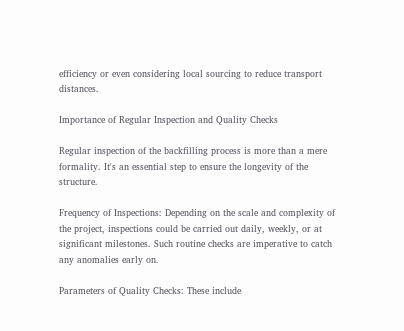efficiency or even considering local sourcing to reduce transport distances.

Importance of Regular Inspection and Quality Checks

Regular inspection of the backfilling process is more than a mere formality. It's an essential step to ensure the longevity of the structure.

Frequency of Inspections: Depending on the scale and complexity of the project, inspections could be carried out daily, weekly, or at significant milestones. Such routine checks are imperative to catch any anomalies early on.

Parameters of Quality Checks: These include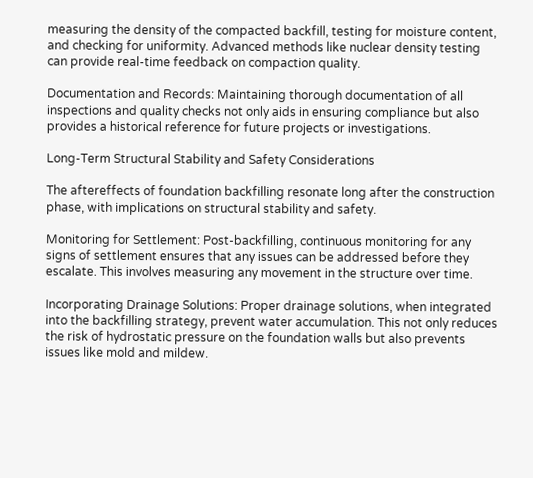measuring the density of the compacted backfill, testing for moisture content, and checking for uniformity. Advanced methods like nuclear density testing can provide real-time feedback on compaction quality.

Documentation and Records: Maintaining thorough documentation of all inspections and quality checks not only aids in ensuring compliance but also provides a historical reference for future projects or investigations.

Long-Term Structural Stability and Safety Considerations

The aftereffects of foundation backfilling resonate long after the construction phase, with implications on structural stability and safety.

Monitoring for Settlement: Post-backfilling, continuous monitoring for any signs of settlement ensures that any issues can be addressed before they escalate. This involves measuring any movement in the structure over time.

Incorporating Drainage Solutions: Proper drainage solutions, when integrated into the backfilling strategy, prevent water accumulation. This not only reduces the risk of hydrostatic pressure on the foundation walls but also prevents issues like mold and mildew.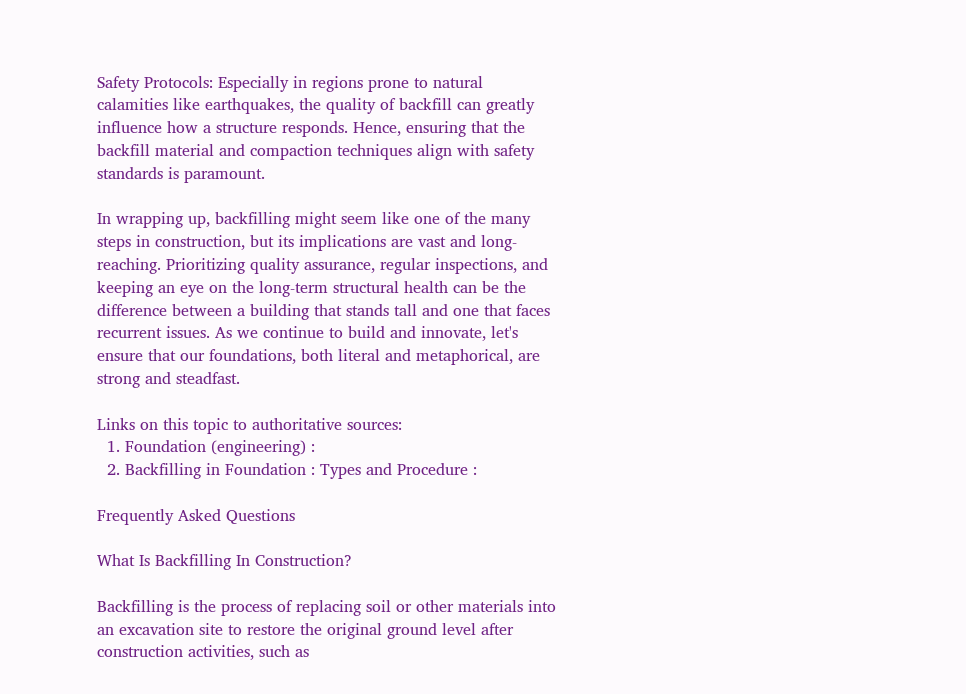Safety Protocols: Especially in regions prone to natural calamities like earthquakes, the quality of backfill can greatly influence how a structure responds. Hence, ensuring that the backfill material and compaction techniques align with safety standards is paramount.

In wrapping up, backfilling might seem like one of the many steps in construction, but its implications are vast and long-reaching. Prioritizing quality assurance, regular inspections, and keeping an eye on the long-term structural health can be the difference between a building that stands tall and one that faces recurrent issues. As we continue to build and innovate, let's ensure that our foundations, both literal and metaphorical, are strong and steadfast.

Links on this topic to authoritative sources:
  1. Foundation (engineering) :
  2. Backfilling in Foundation : Types and Procedure :

Frequently Asked Questions

What Is Backfilling In Construction?

Backfilling is the process of replacing soil or other materials into an excavation site to restore the original ground level after construction activities, such as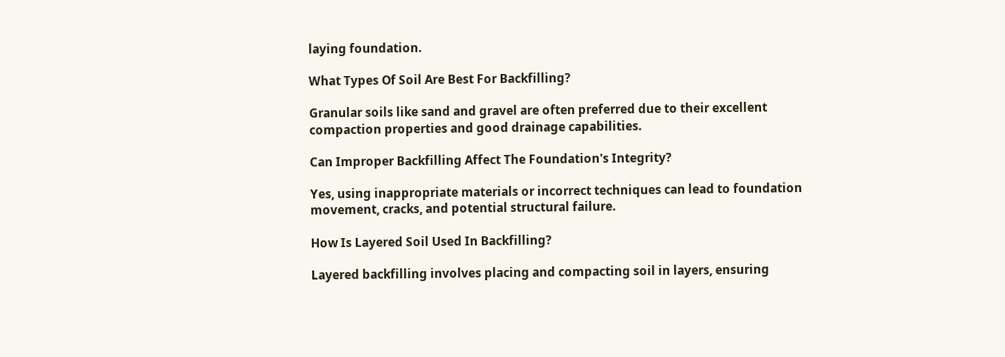laying foundation.

What Types Of Soil Are Best For Backfilling?

Granular soils like sand and gravel are often preferred due to their excellent compaction properties and good drainage capabilities.

Can Improper Backfilling Affect The Foundation's Integrity?

Yes, using inappropriate materials or incorrect techniques can lead to foundation movement, cracks, and potential structural failure.

How Is Layered Soil Used In Backfilling?

Layered backfilling involves placing and compacting soil in layers, ensuring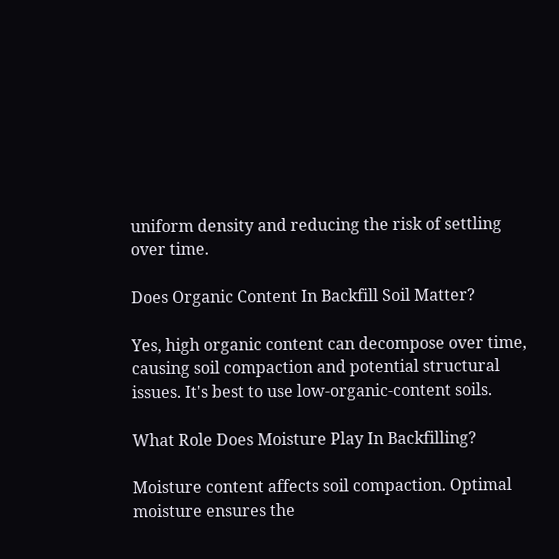uniform density and reducing the risk of settling over time.

Does Organic Content In Backfill Soil Matter?

Yes, high organic content can decompose over time, causing soil compaction and potential structural issues. It's best to use low-organic-content soils.

What Role Does Moisture Play In Backfilling?

Moisture content affects soil compaction. Optimal moisture ensures the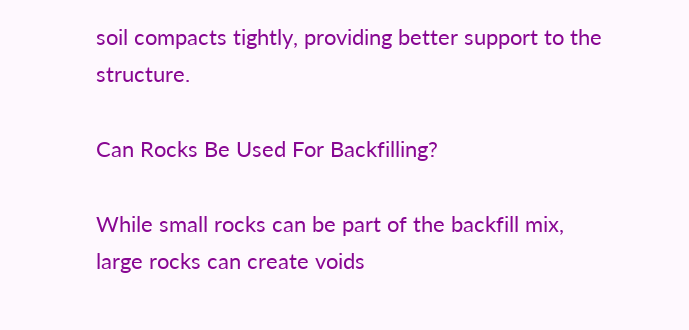soil compacts tightly, providing better support to the structure.

Can Rocks Be Used For Backfilling?

While small rocks can be part of the backfill mix, large rocks can create voids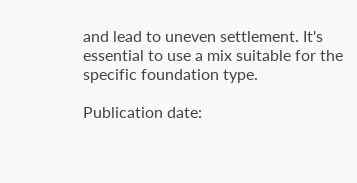and lead to uneven settlement. It's essential to use a mix suitable for the specific foundation type.

Publication date: